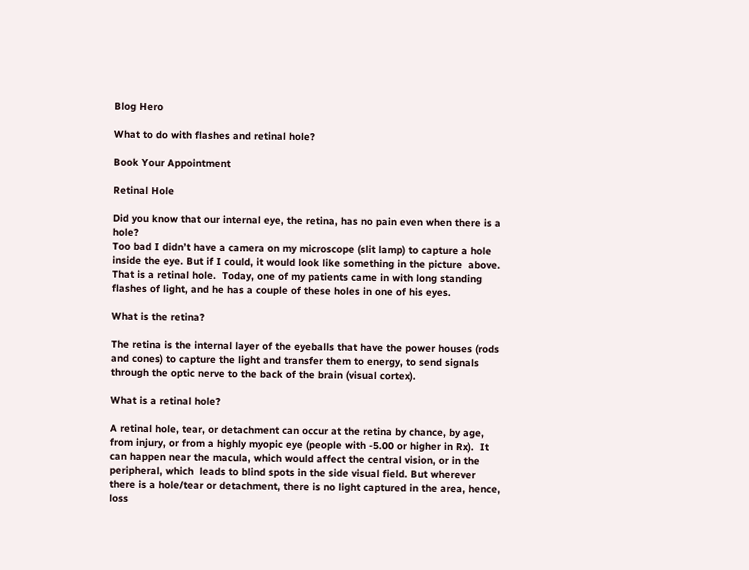Blog Hero

What to do with flashes and retinal hole?

Book Your Appointment

Retinal Hole

Did you know that our internal eye, the retina, has no pain even when there is a hole?
Too bad I didn’t have a camera on my microscope (slit lamp) to capture a hole inside the eye. But if I could, it would look like something in the picture  above.  That is a retinal hole.  Today, one of my patients came in with long standing flashes of light, and he has a couple of these holes in one of his eyes.

What is the retina?

The retina is the internal layer of the eyeballs that have the power houses (rods and cones) to capture the light and transfer them to energy, to send signals through the optic nerve to the back of the brain (visual cortex).

What is a retinal hole?

A retinal hole, tear, or detachment can occur at the retina by chance, by age, from injury, or from a highly myopic eye (people with -5.00 or higher in Rx).  It can happen near the macula, which would affect the central vision, or in the peripheral, which  leads to blind spots in the side visual field. But wherever there is a hole/tear or detachment, there is no light captured in the area, hence, loss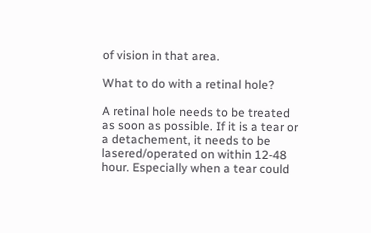of vision in that area.

What to do with a retinal hole?

A retinal hole needs to be treated as soon as possible. If it is a tear or a detachement, it needs to be lasered/operated on within 12-48 hour. Especially when a tear could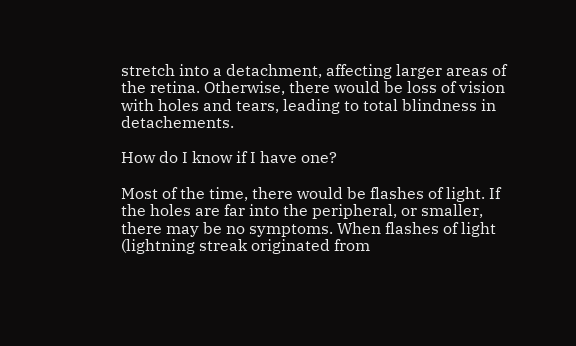stretch into a detachment, affecting larger areas of the retina. Otherwise, there would be loss of vision with holes and tears, leading to total blindness in detachements.

How do I know if I have one?

Most of the time, there would be flashes of light. If the holes are far into the peripheral, or smaller, there may be no symptoms. When flashes of light (lightning streak originated from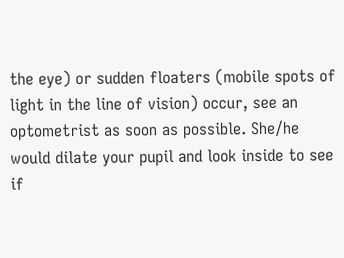the eye) or sudden floaters (mobile spots of light in the line of vision) occur, see an optometrist as soon as possible. She/he would dilate your pupil and look inside to see if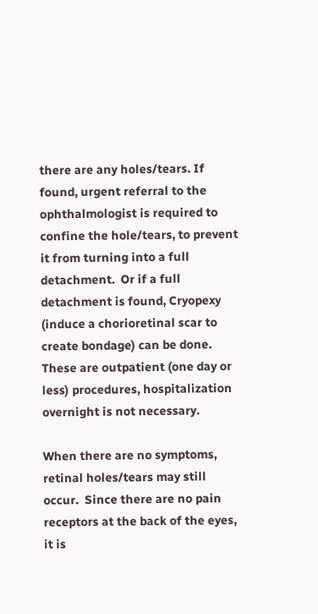there are any holes/tears. If found, urgent referral to the ophthalmologist is required to confine the hole/tears, to prevent it from turning into a full detachment.  Or if a full detachment is found, Cryopexy (induce a chorioretinal scar to create bondage) can be done. These are outpatient (one day or less) procedures, hospitalization overnight is not necessary.

When there are no symptoms, retinal holes/tears may still occur.  Since there are no pain receptors at the back of the eyes, it is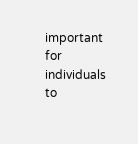important for individuals to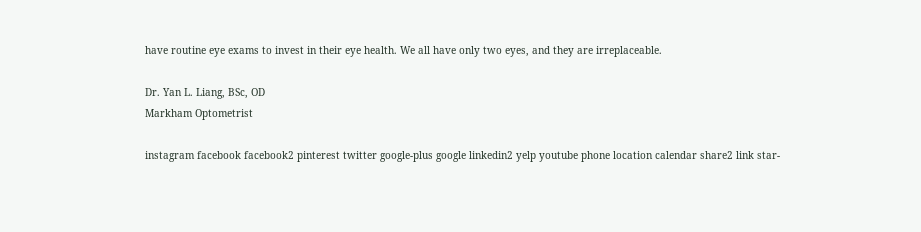have routine eye exams to invest in their eye health. We all have only two eyes, and they are irreplaceable.

Dr. Yan L. Liang, BSc, OD
Markham Optometrist

instagram facebook facebook2 pinterest twitter google-plus google linkedin2 yelp youtube phone location calendar share2 link star-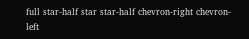full star-half star star-half chevron-right chevron-left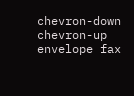chevron-down chevron-up envelope fax